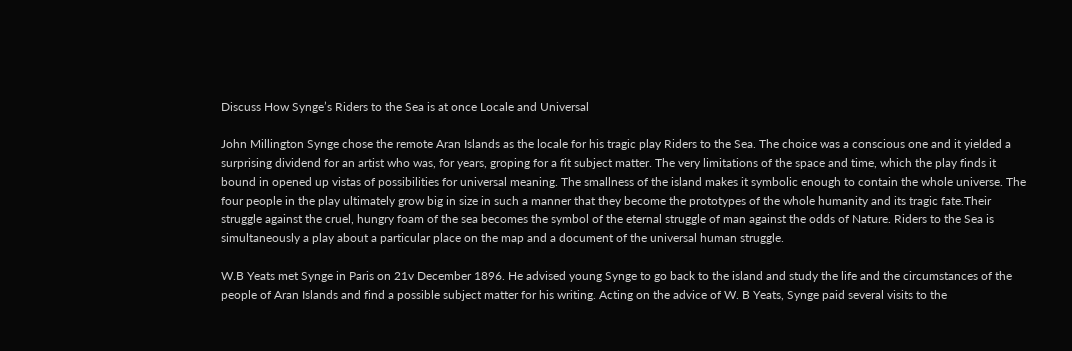Discuss How Synge’s Riders to the Sea is at once Locale and Universal

John Millington Synge chose the remote Aran Islands as the locale for his tragic play Riders to the Sea. The choice was a conscious one and it yielded a surprising dividend for an artist who was, for years, groping for a fit subject matter. The very limitations of the space and time, which the play finds it bound in opened up vistas of possibilities for universal meaning. The smallness of the island makes it symbolic enough to contain the whole universe. The four people in the play ultimately grow big in size in such a manner that they become the prototypes of the whole humanity and its tragic fate.Their struggle against the cruel, hungry foam of the sea becomes the symbol of the eternal struggle of man against the odds of Nature. Riders to the Sea is simultaneously a play about a particular place on the map and a document of the universal human struggle.

W.B Yeats met Synge in Paris on 21v December 1896. He advised young Synge to go back to the island and study the life and the circumstances of the people of Aran Islands and find a possible subject matter for his writing. Acting on the advice of W. B Yeats, Synge paid several visits to the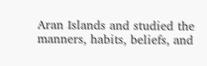Aran Islands and studied the manners, habits, beliefs, and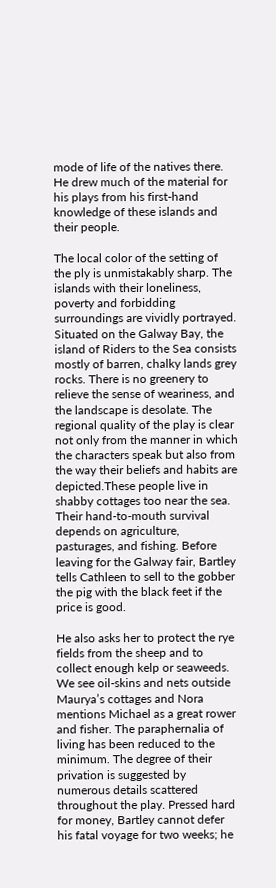mode of life of the natives there. He drew much of the material for his plays from his first-hand knowledge of these islands and their people.

The local color of the setting of the ply is unmistakably sharp. The islands with their loneliness, poverty and forbidding surroundings are vividly portrayed. Situated on the Galway Bay, the island of Riders to the Sea consists mostly of barren, chalky lands grey rocks. There is no greenery to relieve the sense of weariness, and the landscape is desolate. The regional quality of the play is clear not only from the manner in which the characters speak but also from the way their beliefs and habits are depicted.These people live in shabby cottages too near the sea. Their hand-to-mouth survival depends on agriculture, pasturages, and fishing. Before leaving for the Galway fair, Bartley tells Cathleen to sell to the gobber the pig with the black feet if the price is good.

He also asks her to protect the rye fields from the sheep and to collect enough kelp or seaweeds. We see oil-skins and nets outside Maurya’s cottages and Nora mentions Michael as a great rower and fisher. The paraphernalia of living has been reduced to the minimum. The degree of their privation is suggested by numerous details scattered throughout the play. Pressed hard for money, Bartley cannot defer his fatal voyage for two weeks; he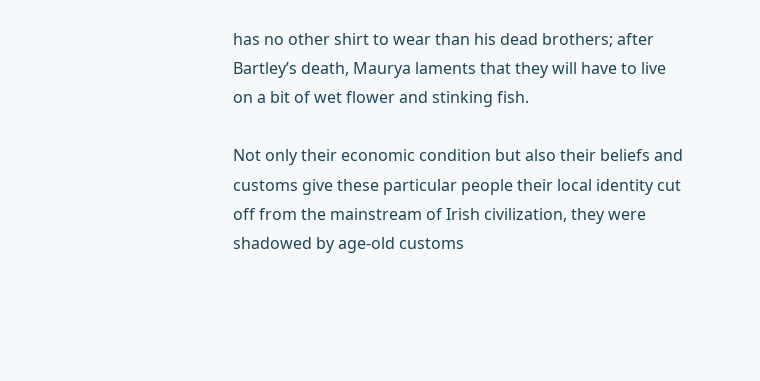has no other shirt to wear than his dead brothers; after Bartley’s death, Maurya laments that they will have to live on a bit of wet flower and stinking fish.

Not only their economic condition but also their beliefs and customs give these particular people their local identity cut off from the mainstream of Irish civilization, they were shadowed by age-old customs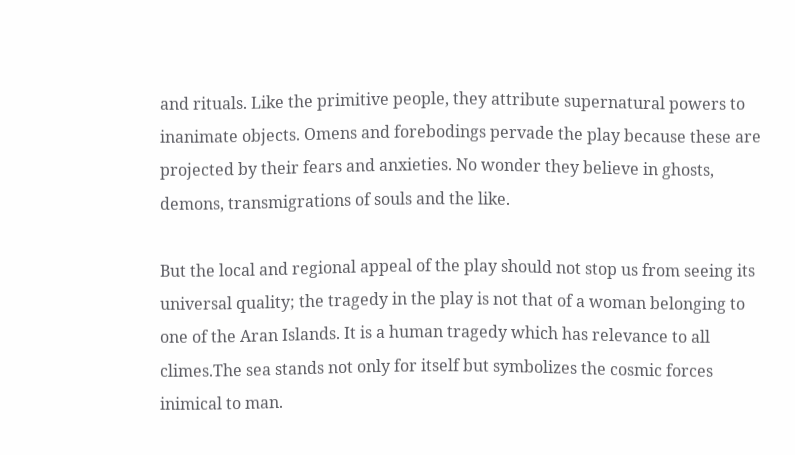and rituals. Like the primitive people, they attribute supernatural powers to inanimate objects. Omens and forebodings pervade the play because these are projected by their fears and anxieties. No wonder they believe in ghosts, demons, transmigrations of souls and the like.

But the local and regional appeal of the play should not stop us from seeing its universal quality; the tragedy in the play is not that of a woman belonging to one of the Aran Islands. It is a human tragedy which has relevance to all climes.The sea stands not only for itself but symbolizes the cosmic forces inimical to man.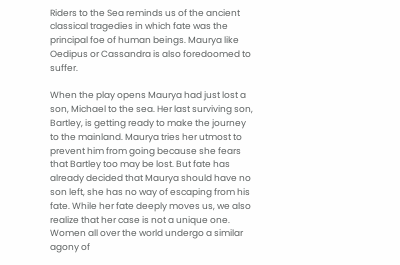Riders to the Sea reminds us of the ancient classical tragedies in which fate was the principal foe of human beings. Maurya like Oedipus or Cassandra is also foredoomed to suffer.

When the play opens Maurya had just lost a son, Michael to the sea. Her last surviving son, Bartley, is getting ready to make the journey to the mainland. Maurya tries her utmost to prevent him from going because she fears that Bartley too may be lost. But fate has already decided that Maurya should have no son left, she has no way of escaping from his fate. While her fate deeply moves us, we also realize that her case is not a unique one. Women all over the world undergo a similar agony of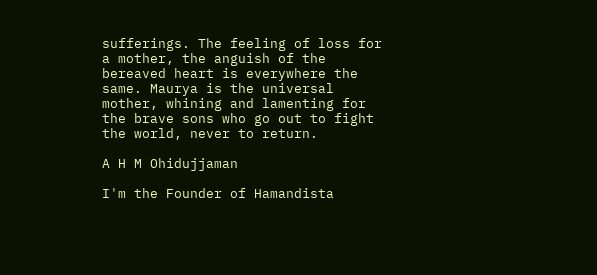sufferings. The feeling of loss for a mother, the anguish of the bereaved heart is everywhere the same. Maurya is the universal mother, whining and lamenting for the brave sons who go out to fight the world, never to return.

A H M Ohidujjaman

I'm the Founder of Hamandista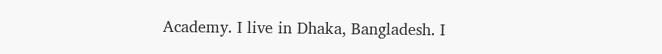Academy. I live in Dhaka, Bangladesh. I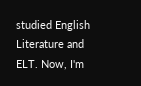studied English Literature and ELT. Now, I'm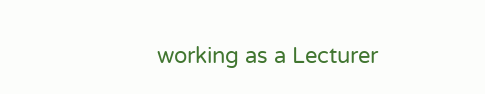working as a Lecturer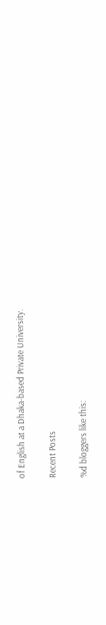of English at a Dhaka-based Private University.

Recent Posts

%d bloggers like this: